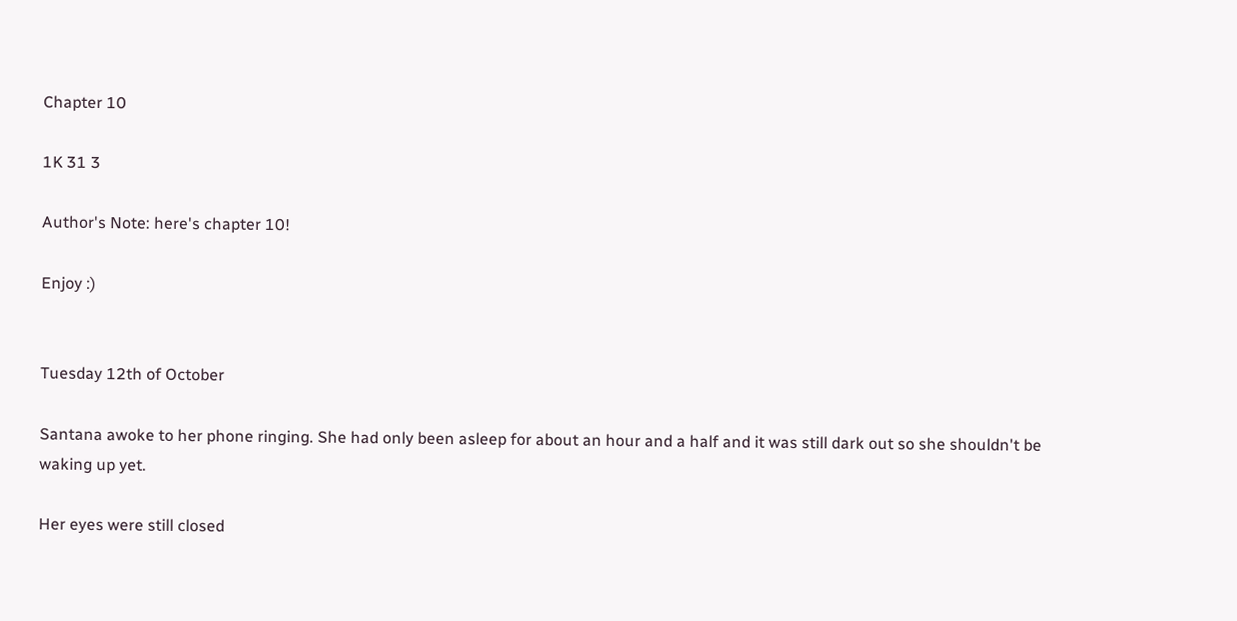Chapter 10

1K 31 3

Author's Note: here's chapter 10!

Enjoy :)


Tuesday 12th of October

Santana awoke to her phone ringing. She had only been asleep for about an hour and a half and it was still dark out so she shouldn't be waking up yet.

Her eyes were still closed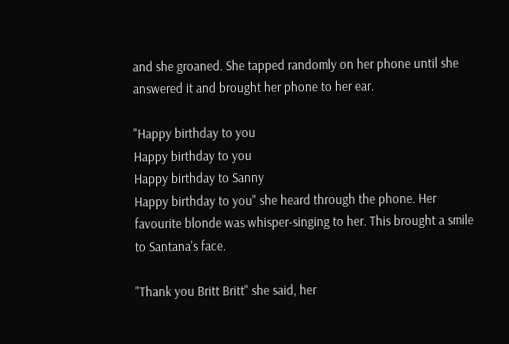and she groaned. She tapped randomly on her phone until she answered it and brought her phone to her ear.

"Happy birthday to you
Happy birthday to you
Happy birthday to Sanny
Happy birthday to you" she heard through the phone. Her favourite blonde was whisper-singing to her. This brought a smile to Santana's face.

"Thank you Britt Britt" she said, her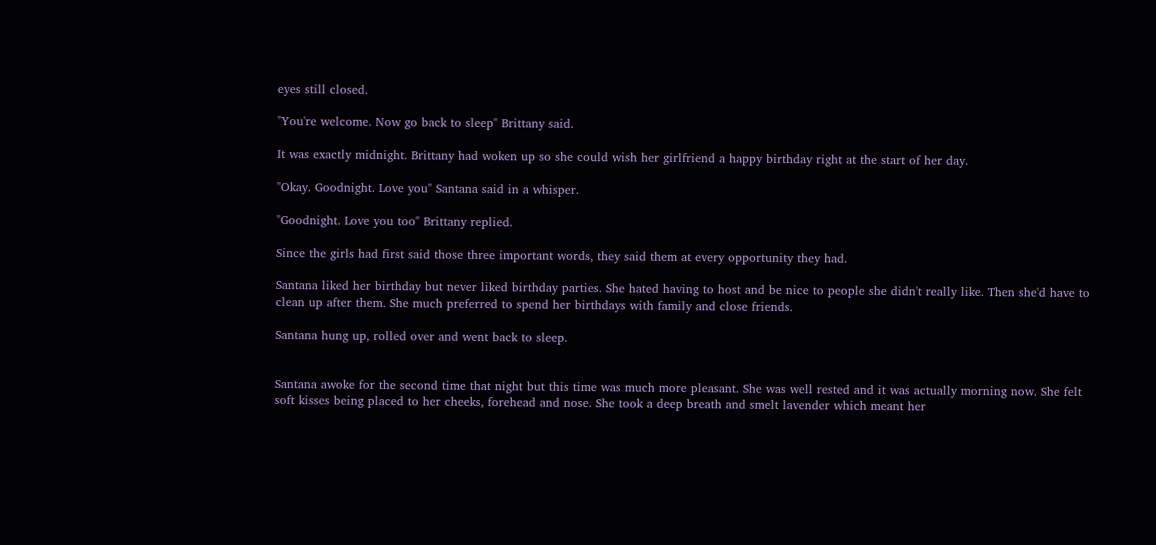eyes still closed.

"You're welcome. Now go back to sleep" Brittany said.

It was exactly midnight. Brittany had woken up so she could wish her girlfriend a happy birthday right at the start of her day.

"Okay. Goodnight. Love you" Santana said in a whisper.

"Goodnight. Love you too" Brittany replied.

Since the girls had first said those three important words, they said them at every opportunity they had.

Santana liked her birthday but never liked birthday parties. She hated having to host and be nice to people she didn't really like. Then she'd have to clean up after them. She much preferred to spend her birthdays with family and close friends.

Santana hung up, rolled over and went back to sleep.


Santana awoke for the second time that night but this time was much more pleasant. She was well rested and it was actually morning now. She felt soft kisses being placed to her cheeks, forehead and nose. She took a deep breath and smelt lavender which meant her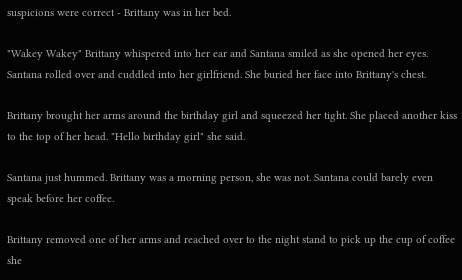suspicions were correct - Brittany was in her bed.

"Wakey Wakey" Brittany whispered into her ear and Santana smiled as she opened her eyes. Santana rolled over and cuddled into her girlfriend. She buried her face into Brittany's chest.

Brittany brought her arms around the birthday girl and squeezed her tight. She placed another kiss to the top of her head. "Hello birthday girl" she said.

Santana just hummed. Brittany was a morning person, she was not. Santana could barely even speak before her coffee.

Brittany removed one of her arms and reached over to the night stand to pick up the cup of coffee she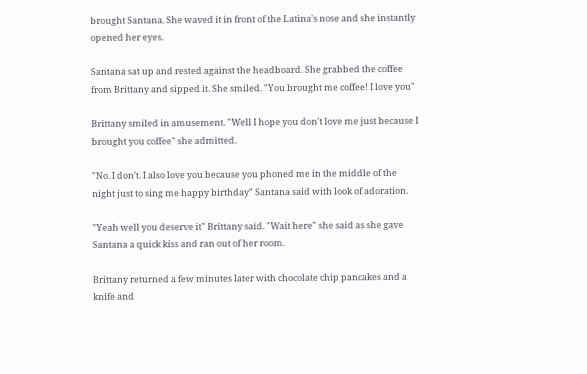brought Santana. She waved it in front of the Latina's nose and she instantly opened her eyes.

Santana sat up and rested against the headboard. She grabbed the coffee from Brittany and sipped it. She smiled. "You brought me coffee! I love you"

Brittany smiled in amusement. "Well I hope you don't love me just because I brought you coffee" she admitted.

"No. I don't. I also love you because you phoned me in the middle of the night just to sing me happy birthday" Santana said with look of adoration.

"Yeah well you deserve it" Brittany said. "Wait here" she said as she gave Santana a quick kiss and ran out of her room.

Brittany returned a few minutes later with chocolate chip pancakes and a knife and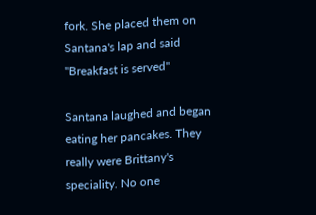fork. She placed them on Santana's lap and said "Breakfast is served"

Santana laughed and began eating her pancakes. They really were Brittany's speciality. No one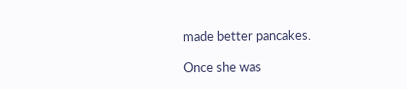made better pancakes.

Once she was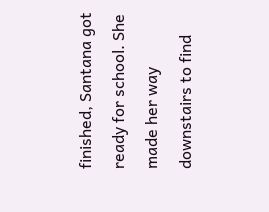finished, Santana got ready for school. She made her way downstairs to find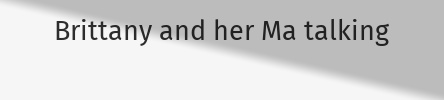Brittany and her Ma talking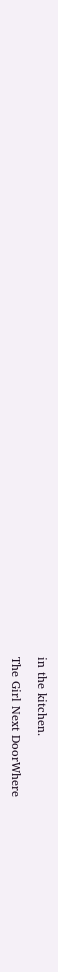in the kitchen.

The Girl Next DoorWhere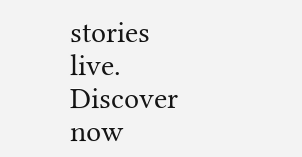stories live. Discover now